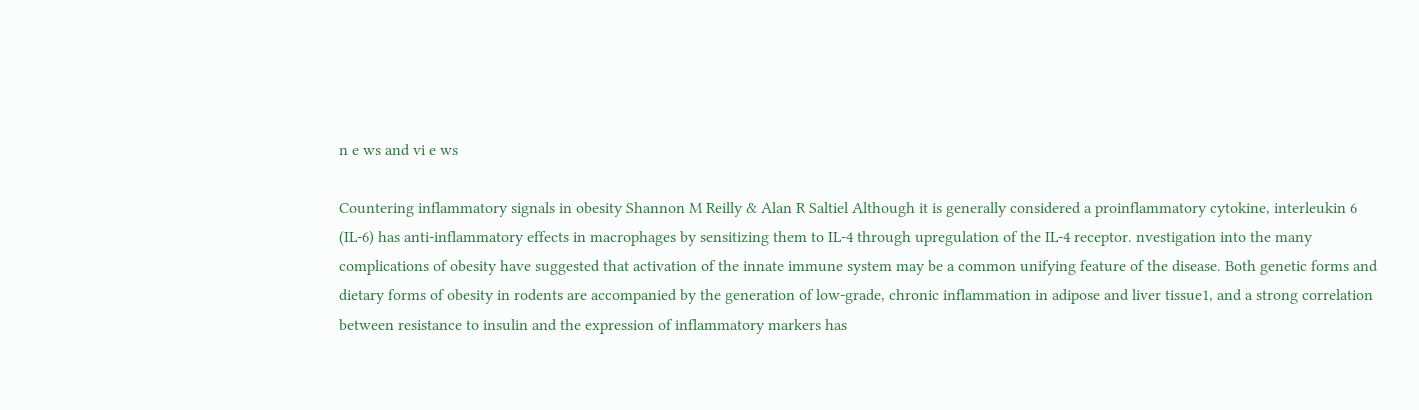n e ws and vi e ws

Countering inflammatory signals in obesity Shannon M Reilly & Alan R Saltiel Although it is generally considered a proinflammatory cytokine, interleukin 6 (IL-6) has anti-inflammatory effects in macrophages by sensitizing them to IL-4 through upregulation of the IL-4 receptor. nvestigation into the many complications of obesity have suggested that activation of the innate immune system may be a common unifying feature of the disease. Both genetic forms and dietary forms of obesity in rodents are accompanied by the generation of low-grade, chronic inflammation in adipose and liver tissue1, and a strong correlation between resistance to insulin and the expression of inflammatory markers has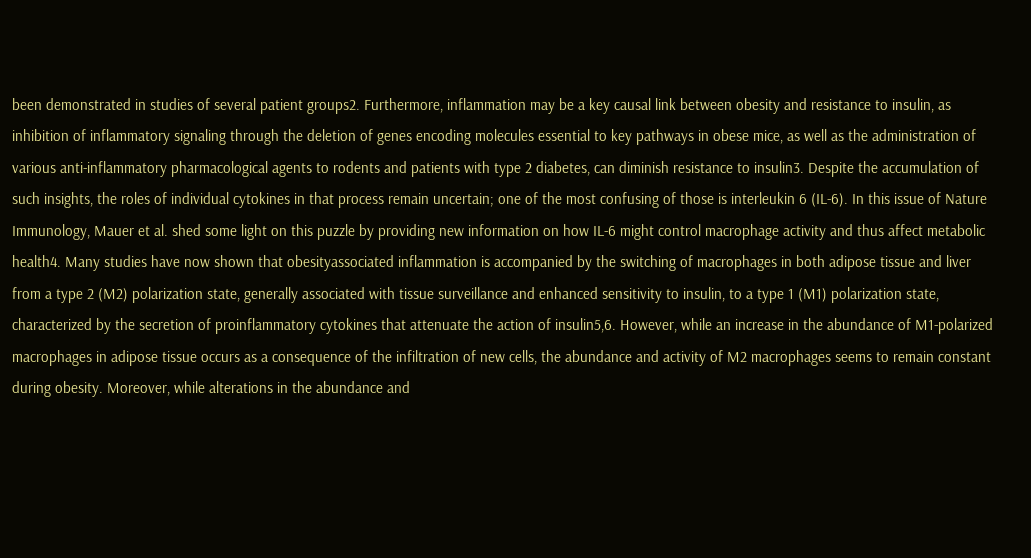been demonstrated in studies of several patient groups2. Furthermore, inflammation may be a key causal link between obesity and resistance to insulin, as inhibition of inflammatory signaling through the deletion of genes encoding molecules essential to key pathways in obese mice, as well as the administration of various anti-inflammatory pharmacological agents to rodents and patients with type 2 diabetes, can diminish resistance to insulin3. Despite the accumulation of such insights, the roles of individual cytokines in that process remain uncertain; one of the most confusing of those is interleukin 6 (IL-6). In this issue of Nature Immunology, Mauer et al. shed some light on this puzzle by providing new information on how IL-6 might control macrophage activity and thus affect metabolic health4. Many studies have now shown that obesityassociated inflammation is accompanied by the switching of macrophages in both adipose tissue and liver from a type 2 (M2) polarization state, generally associated with tissue surveillance and enhanced sensitivity to insulin, to a type 1 (M1) polarization state, characterized by the secretion of proinflammatory cytokines that attenuate the action of insulin5,6. However, while an increase in the abundance of M1-polarized macrophages in adipose tissue occurs as a consequence of the infiltration of new cells, the abundance and activity of M2 macrophages seems to remain constant during obesity. Moreover, while alterations in the abundance and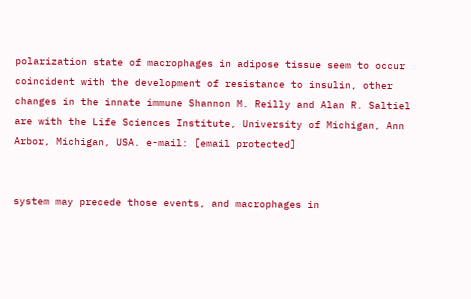polarization state of macrophages in adipose tissue seem to occur coincident with the development of resistance to insulin, other changes in the innate immune Shannon M. Reilly and Alan R. Saltiel are with the Life Sciences Institute, University of Michigan, Ann Arbor, Michigan, USA. e-mail: [email protected]


system may precede those events, and macrophages in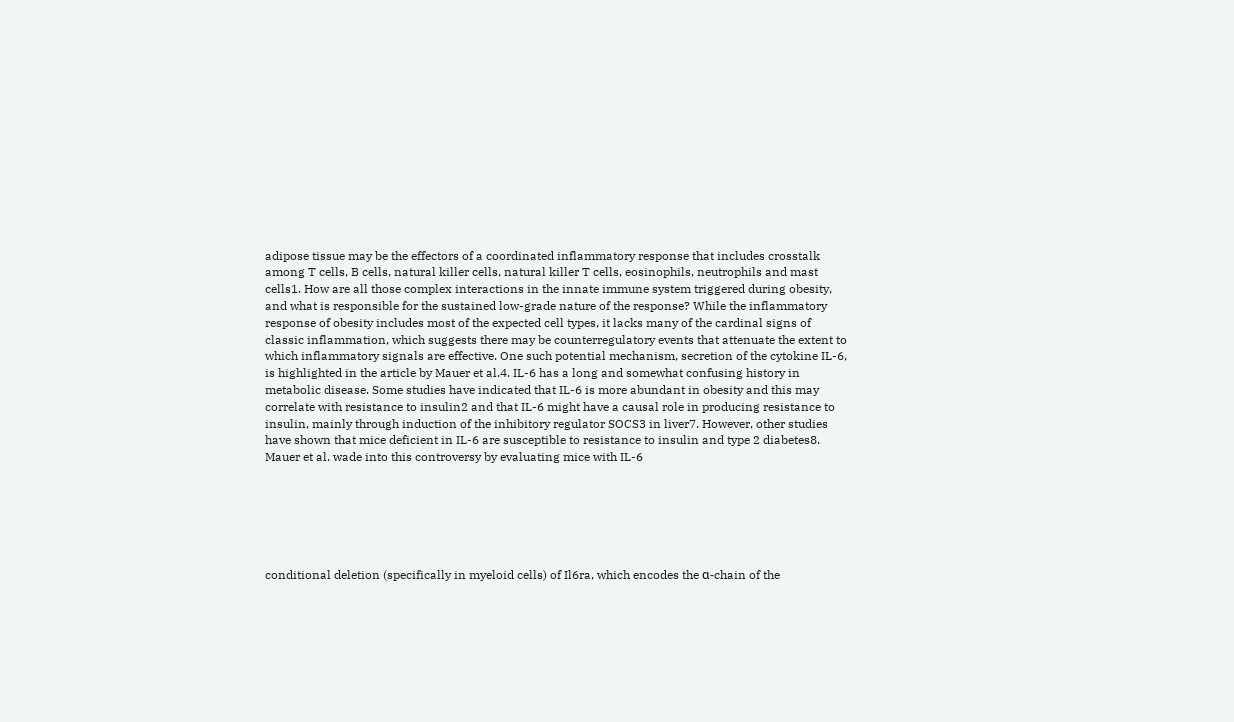adipose tissue may be the effectors of a coordinated inflammatory response that includes crosstalk among T cells, B cells, natural killer cells, natural killer T cells, eosinophils, neutrophils and mast cells1. How are all those complex interactions in the innate immune system triggered during obesity, and what is responsible for the sustained low-grade nature of the response? While the inflammatory response of obesity includes most of the expected cell types, it lacks many of the cardinal signs of classic inflammation, which suggests there may be counterregulatory events that attenuate the extent to which inflammatory signals are effective. One such potential mechanism, secretion of the cytokine IL-6, is highlighted in the article by Mauer et al.4. IL-6 has a long and somewhat confusing history in metabolic disease. Some studies have indicated that IL-6 is more abundant in obesity and this may correlate with resistance to insulin2 and that IL-6 might have a causal role in producing resistance to insulin, mainly through induction of the inhibitory regulator SOCS3 in liver7. However, other studies have shown that mice deficient in IL-6 are susceptible to resistance to insulin and type 2 diabetes8. Mauer et al. wade into this controversy by evaluating mice with IL-6






conditional deletion (specifically in myeloid cells) of Il6ra, which encodes the α-chain of the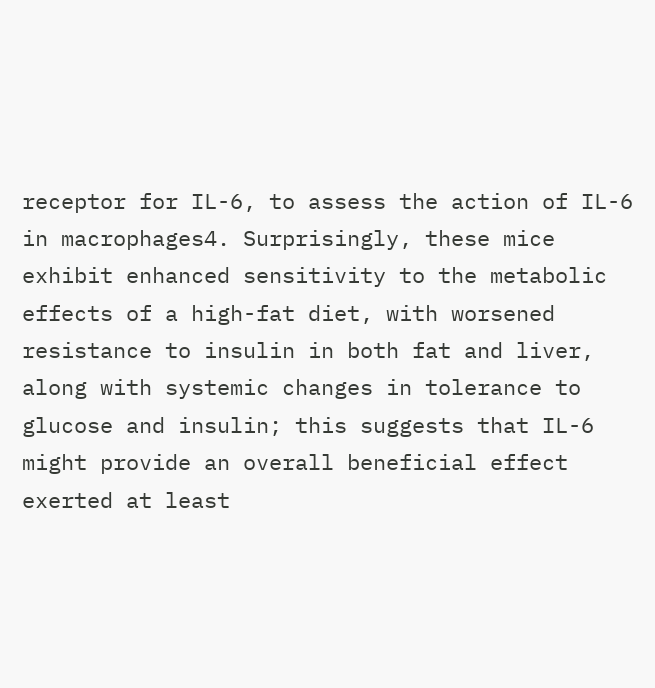receptor for IL-6, to assess the action of IL-6 in macrophages4. Surprisingly, these mice exhibit enhanced sensitivity to the metabolic effects of a high-fat diet, with worsened resistance to insulin in both fat and liver, along with systemic changes in tolerance to glucose and insulin; this suggests that IL-6 might provide an overall beneficial effect exerted at least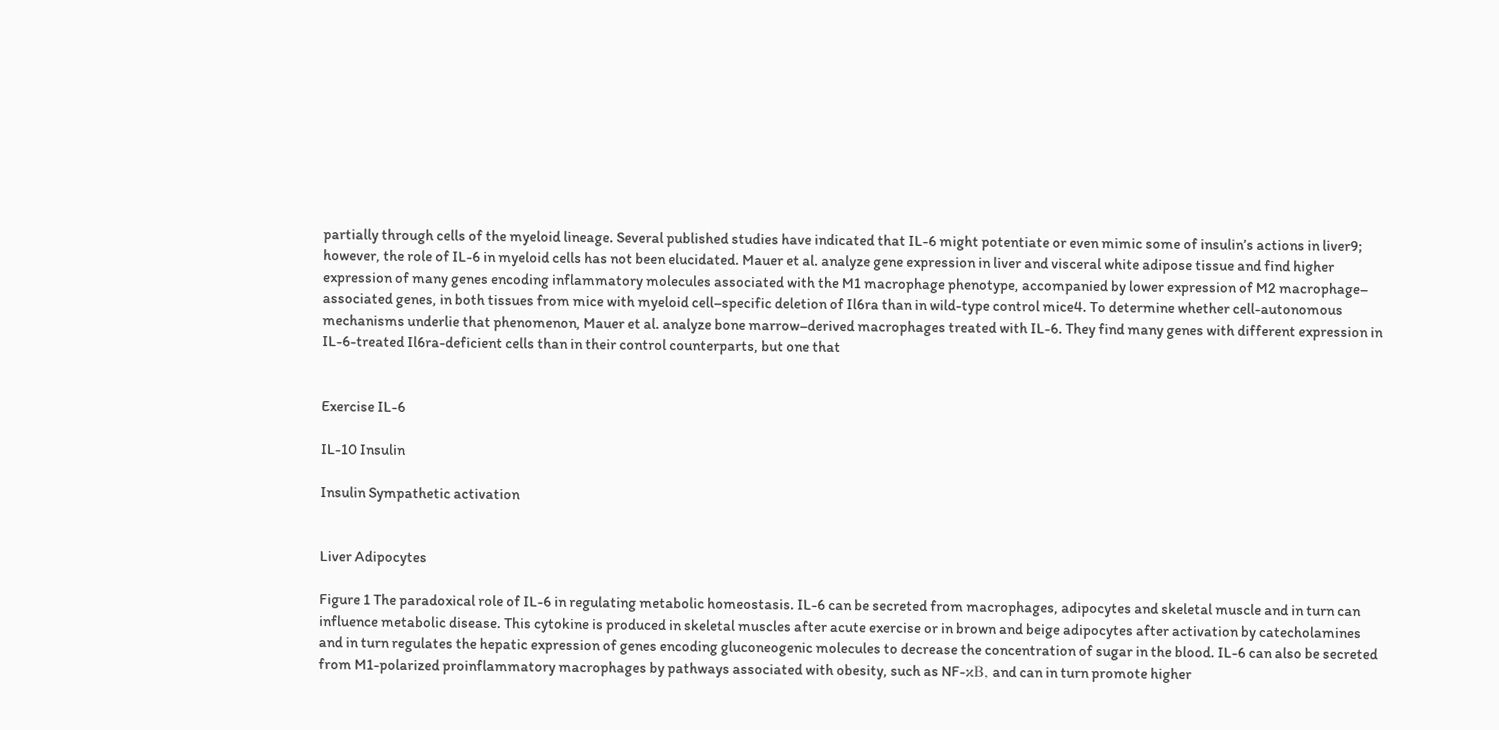partially through cells of the myeloid lineage. Several published studies have indicated that IL-6 might potentiate or even mimic some of insulin’s actions in liver9; however, the role of IL-6 in myeloid cells has not been elucidated. Mauer et al. analyze gene expression in liver and visceral white adipose tissue and find higher expression of many genes encoding inflammatory molecules associated with the M1 macrophage phenotype, accompanied by lower expression of M2 macrophage– associated genes, in both tissues from mice with myeloid cell–specific deletion of Il6ra than in wild-type control mice4. To determine whether cell-autonomous mechanisms underlie that phenomenon, Mauer et al. analyze bone marrow–derived macrophages treated with IL-6. They find many genes with different expression in IL-6-treated Il6ra-deficient cells than in their control counterparts, but one that


Exercise IL-6

IL-10 Insulin

Insulin Sympathetic activation


Liver Adipocytes

Figure 1 The paradoxical role of IL-6 in regulating metabolic homeostasis. IL-6 can be secreted from macrophages, adipocytes and skeletal muscle and in turn can influence metabolic disease. This cytokine is produced in skeletal muscles after acute exercise or in brown and beige adipocytes after activation by catecholamines and in turn regulates the hepatic expression of genes encoding gluconeogenic molecules to decrease the concentration of sugar in the blood. IL-6 can also be secreted from M1-polarized proinflammatory macrophages by pathways associated with obesity, such as NF-κB, and can in turn promote higher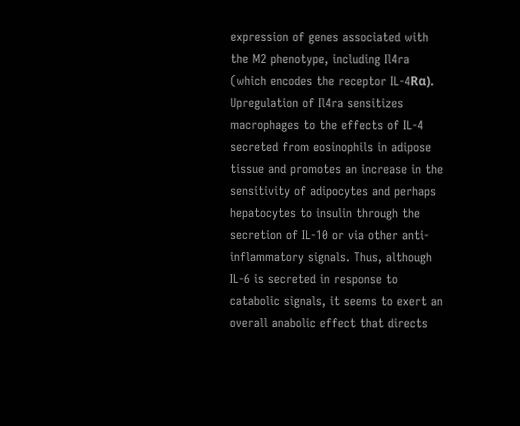expression of genes associated with the M2 phenotype, including Il4ra (which encodes the receptor IL-4Rα). Upregulation of Il4ra sensitizes macrophages to the effects of IL-4 secreted from eosinophils in adipose tissue and promotes an increase in the sensitivity of adipocytes and perhaps hepatocytes to insulin through the secretion of IL-10 or via other anti-inflammatory signals. Thus, although IL-6 is secreted in response to catabolic signals, it seems to exert an overall anabolic effect that directs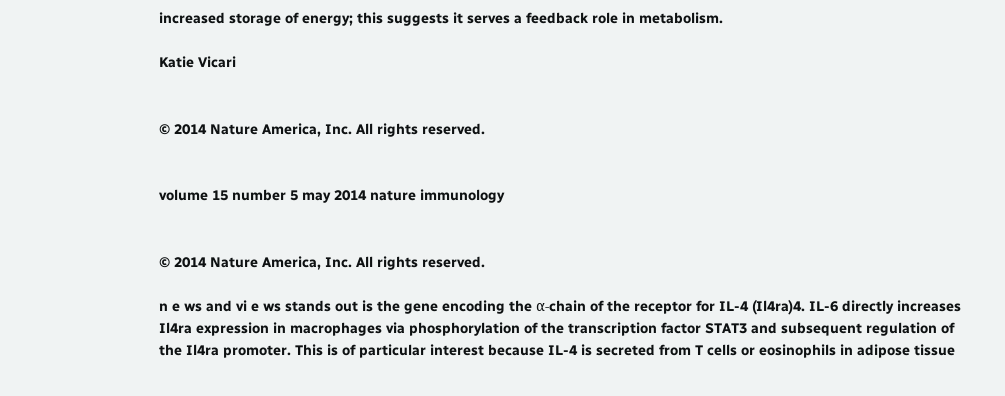increased storage of energy; this suggests it serves a feedback role in metabolism.

Katie Vicari


© 2014 Nature America, Inc. All rights reserved.


volume 15 number 5 may 2014 nature immunology


© 2014 Nature America, Inc. All rights reserved.

n e ws and vi e ws stands out is the gene encoding the α-chain of the receptor for IL-4 (Il4ra)4. IL-6 directly increases Il4ra expression in macrophages via phosphorylation of the transcription factor STAT3 and subsequent regulation of the Il4ra promoter. This is of particular interest because IL-4 is secreted from T cells or eosinophils in adipose tissue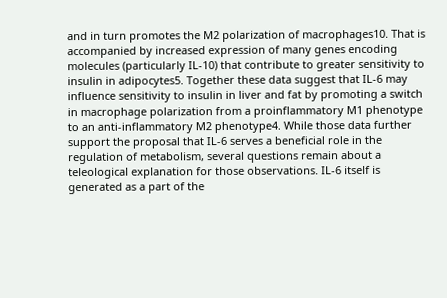and in turn promotes the M2 polarization of macrophages10. That is accompanied by increased expression of many genes encoding molecules (particularly IL-10) that contribute to greater sensitivity to insulin in adipocytes5. Together these data suggest that IL-6 may influence sensitivity to insulin in liver and fat by promoting a switch in macrophage polarization from a proinflammatory M1 phenotype to an anti-inflammatory M2 phenotype4. While those data further support the proposal that IL-6 serves a beneficial role in the regulation of metabolism, several questions remain about a teleological explanation for those observations. IL-6 itself is generated as a part of the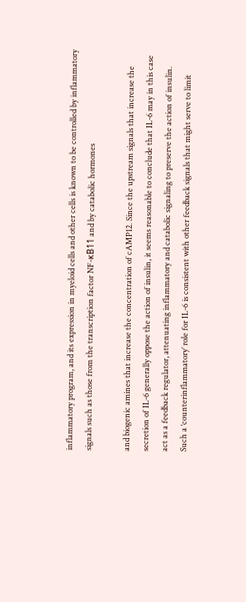inflammatory program, and its expression in myeloid cells and other cells is known to be controlled by inflammatory signals such as those from the transcription factor NF-κB11 and by catabolic hormones

and biogenic amines that increase the concentration of cAMP12. Since the upstream signals that increase the secretion of IL-6 generally oppose the action of insulin, it seems reasonable to conclude that IL-6 may in this case act as a feedback regulator, attenuating inflammatory and catabolic signaling to preserve the action of insulin. Such a ‘counterinflammatory’ role for IL-6 is consistent with other feedback signals that might serve to limit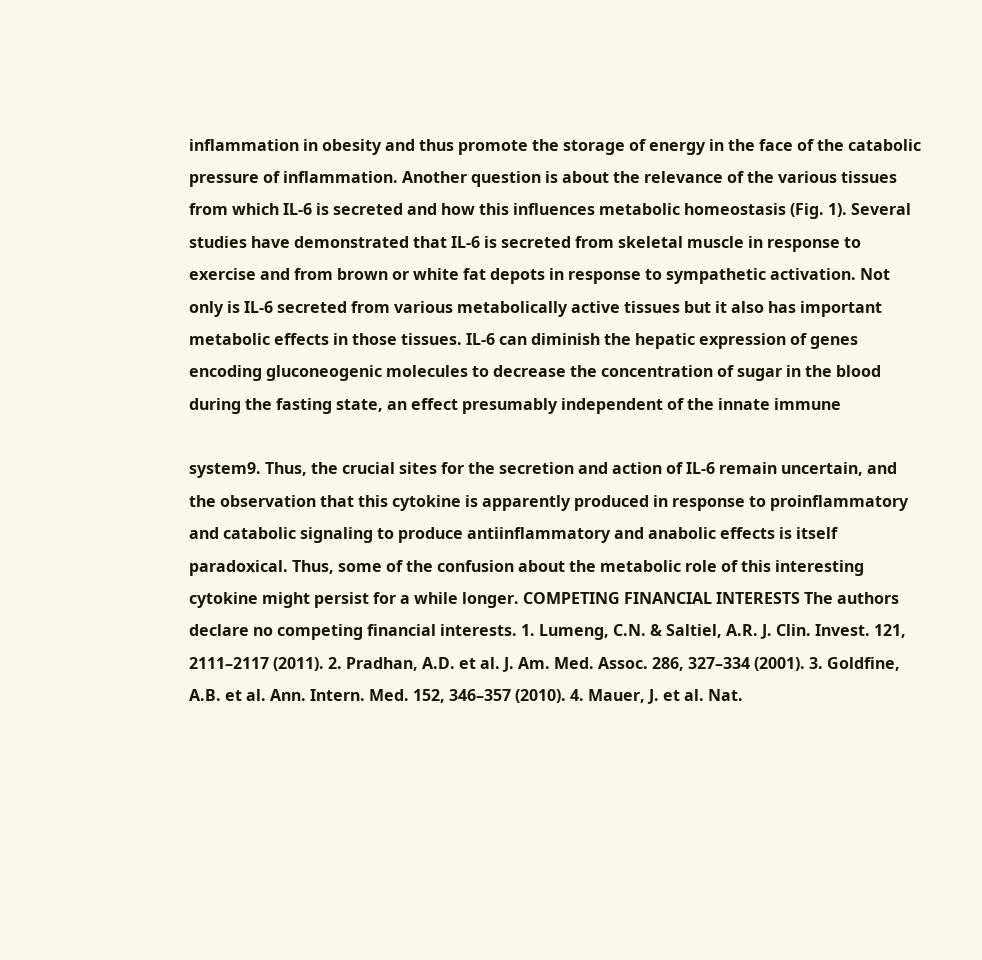inflammation in obesity and thus promote the storage of energy in the face of the catabolic pressure of inflammation. Another question is about the relevance of the various tissues from which IL-6 is secreted and how this influences metabolic homeostasis (Fig. 1). Several studies have demonstrated that IL-6 is secreted from skeletal muscle in response to exercise and from brown or white fat depots in response to sympathetic activation. Not only is IL-6 secreted from various metabolically active tissues but it also has important metabolic effects in those tissues. IL-6 can diminish the hepatic expression of genes encoding gluconeogenic molecules to decrease the concentration of sugar in the blood during the fasting state, an effect presumably independent of the innate immune

system9. Thus, the crucial sites for the secretion and action of IL-6 remain uncertain, and the observation that this cytokine is apparently produced in response to proinflammatory and catabolic signaling to produce antiinflammatory and anabolic effects is itself paradoxical. Thus, some of the confusion about the metabolic role of this interesting cytokine might persist for a while longer. COMPETING FINANCIAL INTERESTS The authors declare no competing financial interests. 1. Lumeng, C.N. & Saltiel, A.R. J. Clin. Invest. 121, 2111–2117 (2011). 2. Pradhan, A.D. et al. J. Am. Med. Assoc. 286, 327–334 (2001). 3. Goldfine, A.B. et al. Ann. Intern. Med. 152, 346–357 (2010). 4. Mauer, J. et al. Nat.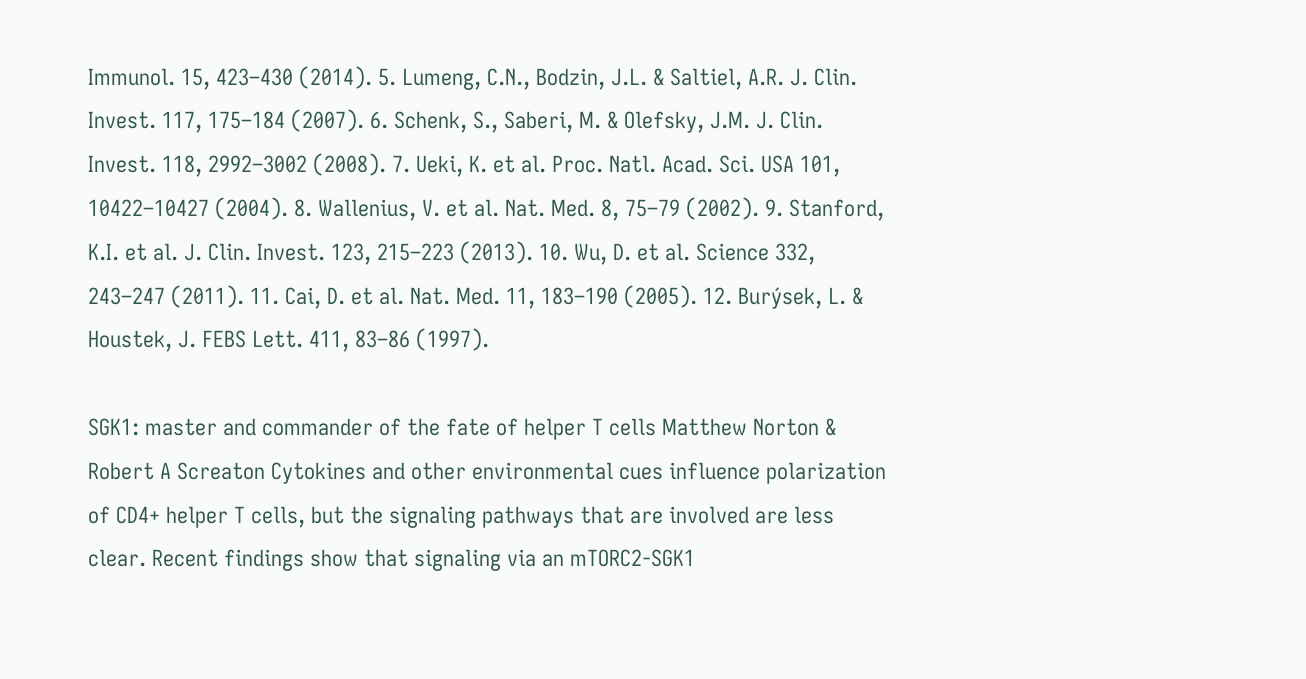Immunol. 15, 423–430 (2014). 5. Lumeng, C.N., Bodzin, J.L. & Saltiel, A.R. J. Clin. Invest. 117, 175–184 (2007). 6. Schenk, S., Saberi, M. & Olefsky, J.M. J. Clin. Invest. 118, 2992–3002 (2008). 7. Ueki, K. et al. Proc. Natl. Acad. Sci. USA 101, 10422–10427 (2004). 8. Wallenius, V. et al. Nat. Med. 8, 75–79 (2002). 9. Stanford, K.I. et al. J. Clin. Invest. 123, 215–223 (2013). 10. Wu, D. et al. Science 332, 243–247 (2011). 11. Cai, D. et al. Nat. Med. 11, 183–190 (2005). 12. Burýsek, L. & Houstek, J. FEBS Lett. 411, 83–86 (1997).

SGK1: master and commander of the fate of helper T cells Matthew Norton & Robert A Screaton Cytokines and other environmental cues influence polarization of CD4+ helper T cells, but the signaling pathways that are involved are less clear. Recent findings show that signaling via an mTORC2-SGK1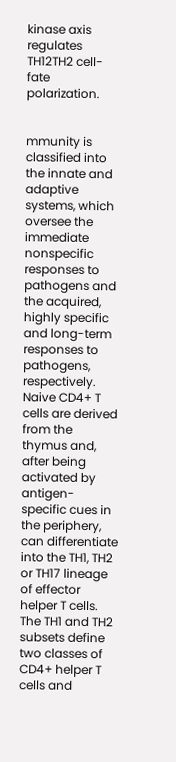kinase axis regulates TH12TH2 cell-fate polarization.


mmunity is classified into the innate and adaptive systems, which oversee the immediate nonspecific responses to pathogens and the acquired, highly specific and long-term responses to pathogens, respectively. Naive CD4+ T cells are derived from the thymus and, after being activated by antigen-specific cues in the periphery, can differentiate into the TH1, TH2 or TH17 lineage of effector helper T cells. The TH1 and TH2 subsets define two classes of CD4+ helper T cells and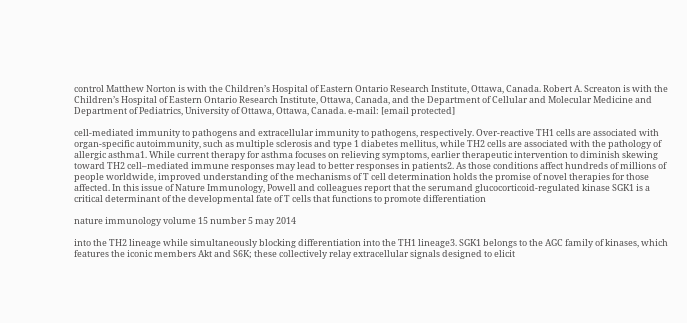control Matthew Norton is with the Children’s Hospital of Eastern Ontario Research Institute, Ottawa, Canada. Robert A. Screaton is with the Children’s Hospital of Eastern Ontario Research Institute, Ottawa, Canada, and the Department of Cellular and Molecular Medicine and Department of Pediatrics, University of Ottawa, Ottawa, Canada. e-mail: [email protected]

cell-mediated immunity to pathogens and extracellular immunity to pathogens, respectively. Over-reactive TH1 cells are associated with organ-specific autoimmunity, such as multiple sclerosis and type 1 diabetes mellitus, while TH2 cells are associated with the pathology of allergic asthma1. While current therapy for asthma focuses on relieving symptoms, earlier therapeutic intervention to diminish skewing toward TH2 cell–mediated immune responses may lead to better responses in patients2. As those conditions affect hundreds of millions of people worldwide, improved understanding of the mechanisms of T cell determination holds the promise of novel therapies for those affected. In this issue of Nature Immunology, Powell and colleagues report that the serumand glucocorticoid-regulated kinase SGK1 is a critical determinant of the developmental fate of T cells that functions to promote differentiation

nature immunology volume 15 number 5 may 2014

into the TH2 lineage while simultaneously blocking differentiation into the TH1 lineage3. SGK1 belongs to the AGC family of kinases, which features the iconic members Akt and S6K; these collectively relay extracellular signals designed to elicit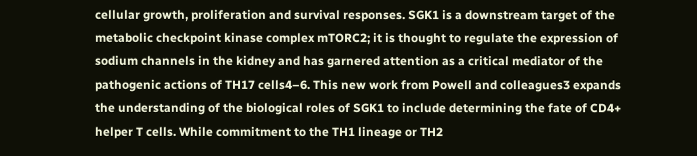cellular growth, proliferation and survival responses. SGK1 is a downstream target of the metabolic checkpoint kinase complex mTORC2; it is thought to regulate the expression of sodium channels in the kidney and has garnered attention as a critical mediator of the pathogenic actions of TH17 cells4–6. This new work from Powell and colleagues3 expands the understanding of the biological roles of SGK1 to include determining the fate of CD4+ helper T cells. While commitment to the TH1 lineage or TH2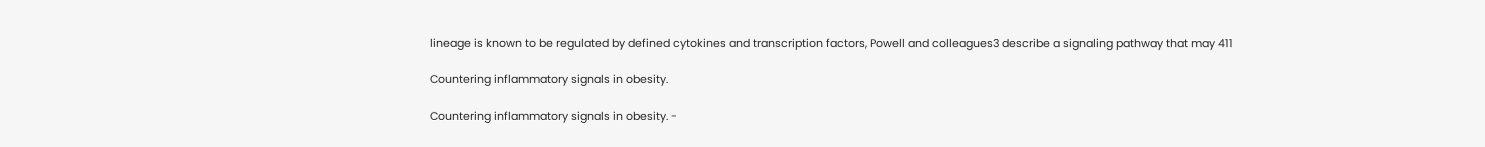lineage is known to be regulated by defined cytokines and transcription factors, Powell and colleagues3 describe a signaling pathway that may 411

Countering inflammatory signals in obesity.

Countering inflammatory signals in obesity. -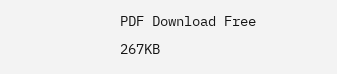PDF Download Free
267KB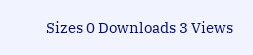Sizes 0 Downloads 3 Views